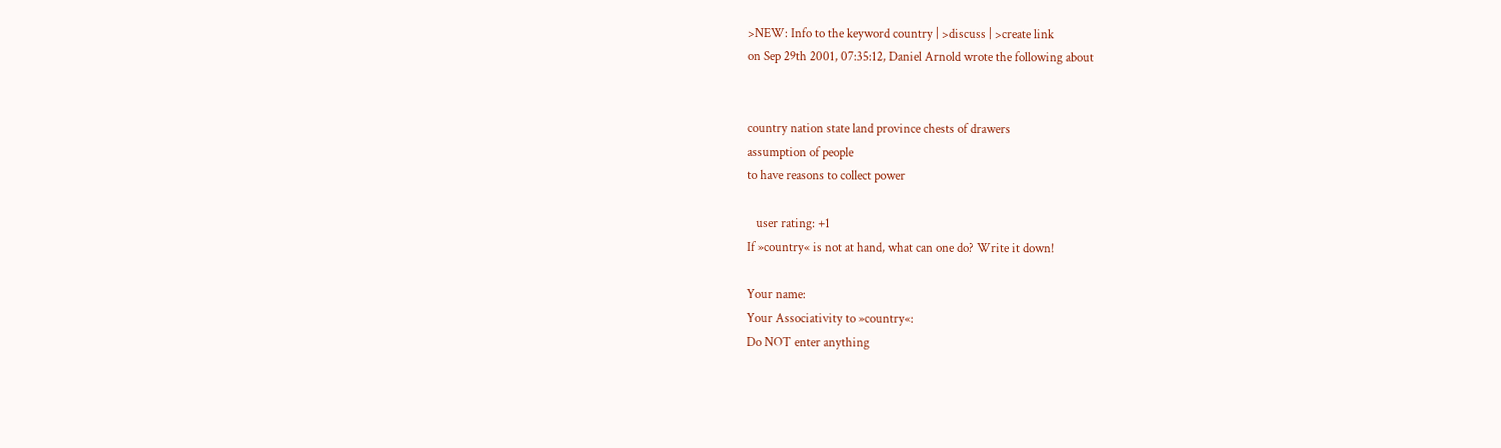>NEW: Info to the keyword country | >discuss | >create link
on Sep 29th 2001, 07:35:12, Daniel Arnold wrote the following about


country nation state land province chests of drawers
assumption of people
to have reasons to collect power

   user rating: +1
If »country« is not at hand, what can one do? Write it down!

Your name:
Your Associativity to »country«:
Do NOT enter anything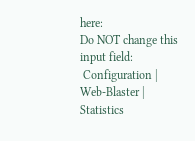here:
Do NOT change this input field:
 Configuration | Web-Blaster | Statistics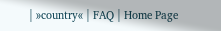| »country« | FAQ | Home Page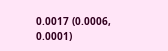0.0017 (0.0006, 0.0001)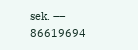sek. –– 86619694